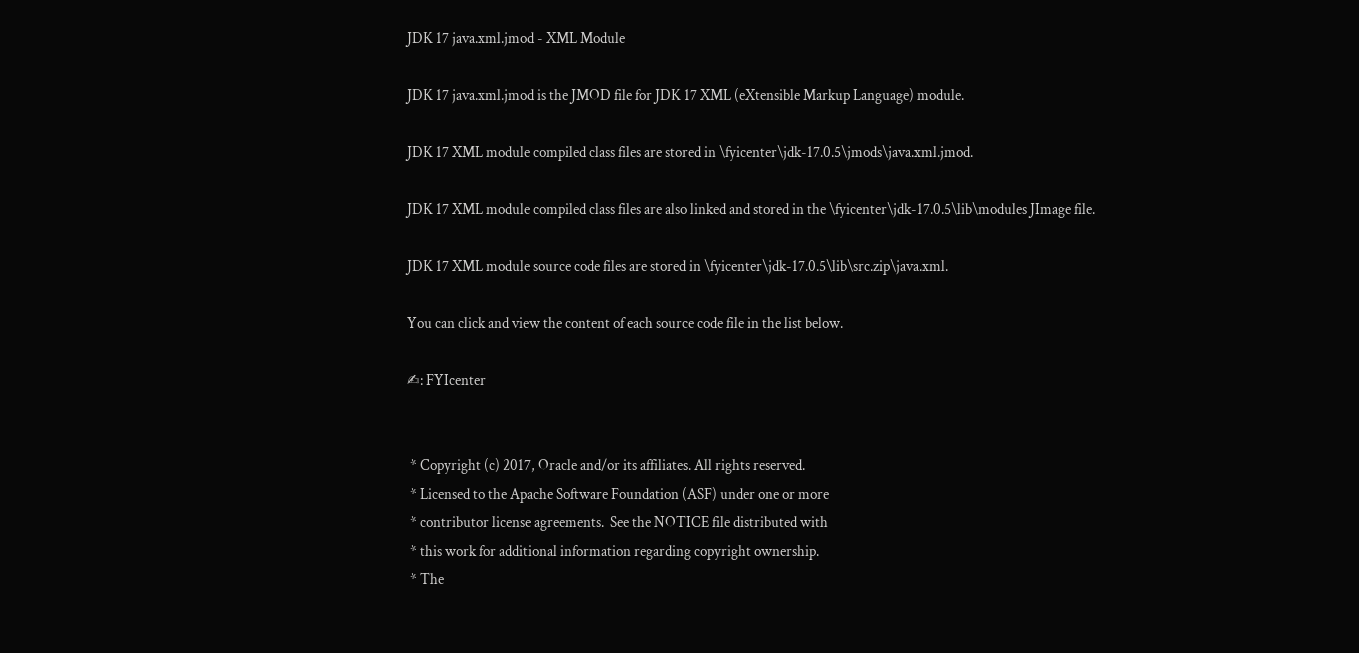JDK 17 java.xml.jmod - XML Module

JDK 17 java.xml.jmod is the JMOD file for JDK 17 XML (eXtensible Markup Language) module.

JDK 17 XML module compiled class files are stored in \fyicenter\jdk-17.0.5\jmods\java.xml.jmod.

JDK 17 XML module compiled class files are also linked and stored in the \fyicenter\jdk-17.0.5\lib\modules JImage file.

JDK 17 XML module source code files are stored in \fyicenter\jdk-17.0.5\lib\src.zip\java.xml.

You can click and view the content of each source code file in the list below.

✍: FYIcenter


 * Copyright (c) 2017, Oracle and/or its affiliates. All rights reserved.
 * Licensed to the Apache Software Foundation (ASF) under one or more
 * contributor license agreements.  See the NOTICE file distributed with
 * this work for additional information regarding copyright ownership.
 * The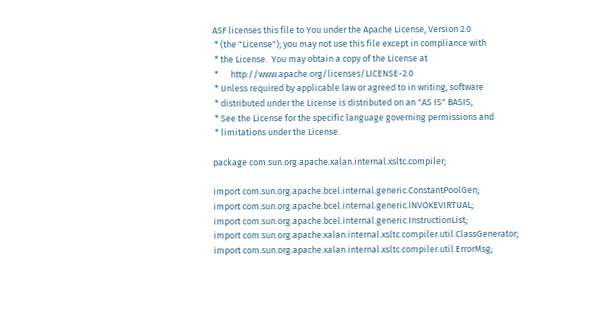ASF licenses this file to You under the Apache License, Version 2.0
 * (the "License"); you may not use this file except in compliance with
 * the License.  You may obtain a copy of the License at
 *      http://www.apache.org/licenses/LICENSE-2.0
 * Unless required by applicable law or agreed to in writing, software
 * distributed under the License is distributed on an "AS IS" BASIS,
 * See the License for the specific language governing permissions and
 * limitations under the License.

package com.sun.org.apache.xalan.internal.xsltc.compiler;

import com.sun.org.apache.bcel.internal.generic.ConstantPoolGen;
import com.sun.org.apache.bcel.internal.generic.INVOKEVIRTUAL;
import com.sun.org.apache.bcel.internal.generic.InstructionList;
import com.sun.org.apache.xalan.internal.xsltc.compiler.util.ClassGenerator;
import com.sun.org.apache.xalan.internal.xsltc.compiler.util.ErrorMsg;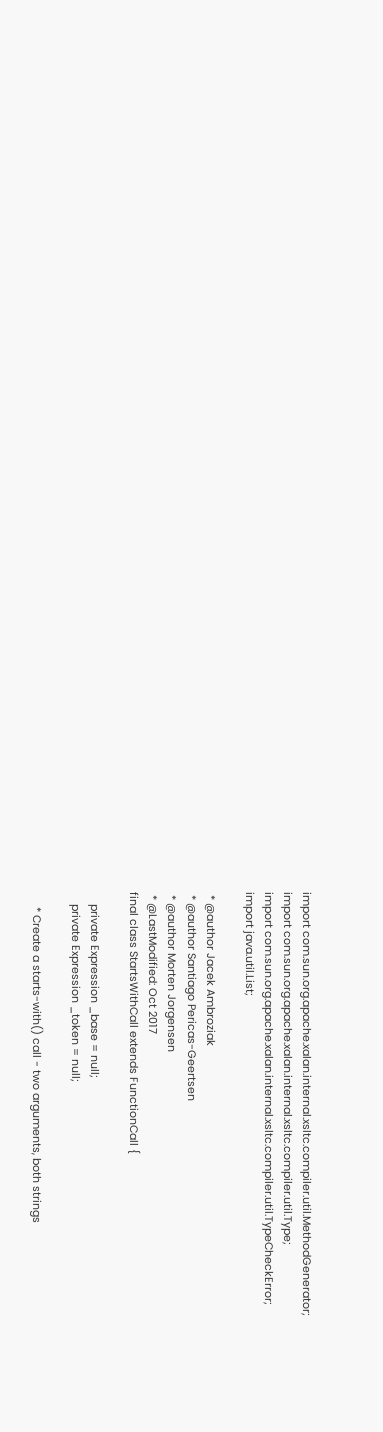import com.sun.org.apache.xalan.internal.xsltc.compiler.util.MethodGenerator;
import com.sun.org.apache.xalan.internal.xsltc.compiler.util.Type;
import com.sun.org.apache.xalan.internal.xsltc.compiler.util.TypeCheckError;
import java.util.List;

 * @author Jacek Ambroziak
 * @author Santiago Pericas-Geertsen
 * @author Morten Jorgensen
 * @LastModified: Oct 2017
final class StartsWithCall extends FunctionCall {

    private Expression _base = null;
    private Expression _token = null;

     * Create a starts-with() call - two arguments, both strings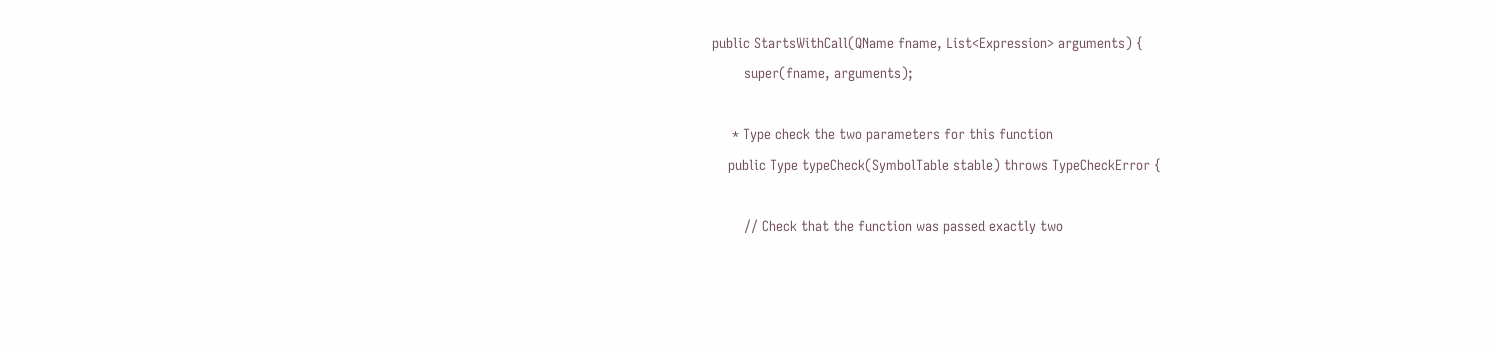public StartsWithCall(QName fname, List<Expression> arguments) {
        super(fname, arguments);

     * Type check the two parameters for this function
    public Type typeCheck(SymbolTable stable) throws TypeCheckError {

        // Check that the function was passed exactly two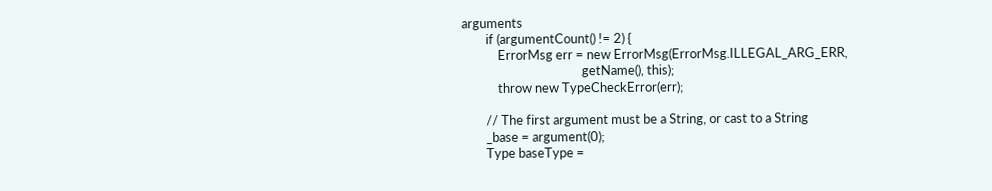arguments
        if (argumentCount() != 2) {
            ErrorMsg err = new ErrorMsg(ErrorMsg.ILLEGAL_ARG_ERR,
                                        getName(), this);
            throw new TypeCheckError(err);

        // The first argument must be a String, or cast to a String
        _base = argument(0);
        Type baseType =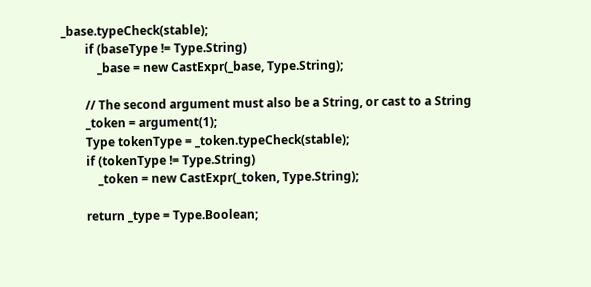_base.typeCheck(stable);
        if (baseType != Type.String)
            _base = new CastExpr(_base, Type.String);

        // The second argument must also be a String, or cast to a String
        _token = argument(1);
        Type tokenType = _token.typeCheck(stable);
        if (tokenType != Type.String)
            _token = new CastExpr(_token, Type.String);

        return _type = Type.Boolean;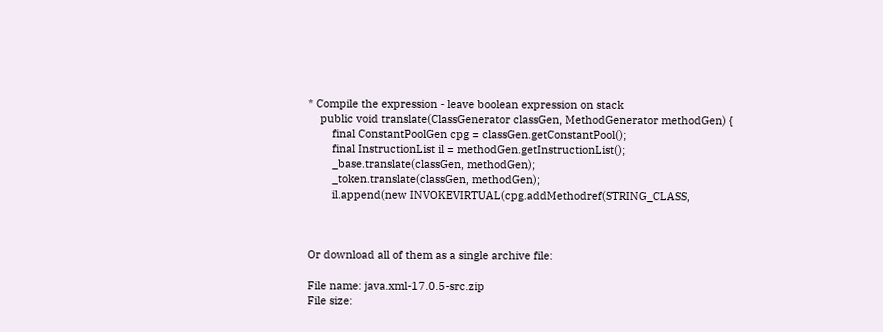* Compile the expression - leave boolean expression on stack
    public void translate(ClassGenerator classGen, MethodGenerator methodGen) {
        final ConstantPoolGen cpg = classGen.getConstantPool();
        final InstructionList il = methodGen.getInstructionList();
        _base.translate(classGen, methodGen);
        _token.translate(classGen, methodGen);
        il.append(new INVOKEVIRTUAL(cpg.addMethodref(STRING_CLASS,



Or download all of them as a single archive file:

File name: java.xml-17.0.5-src.zip
File size: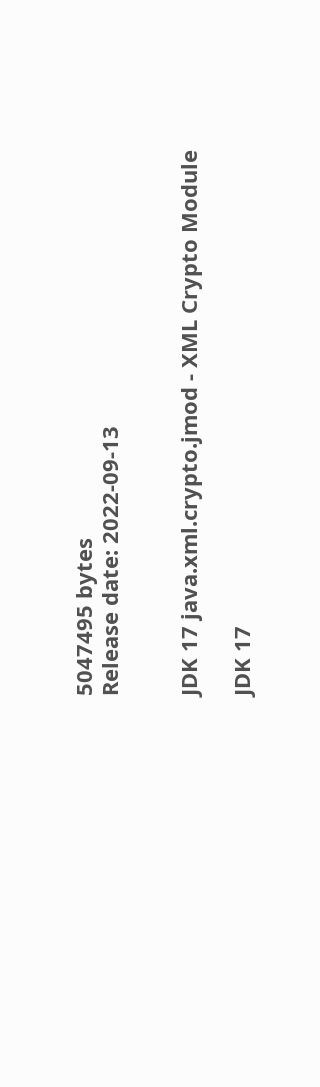5047495 bytes
Release date: 2022-09-13


JDK 17 java.xml.crypto.jmod - XML Crypto Module

JDK 17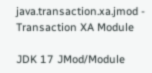java.transaction.xa.jmod - Transaction XA Module

JDK 17 JMod/Module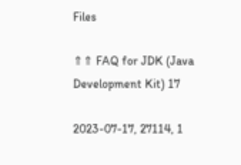Files

⇑⇑ FAQ for JDK (Java Development Kit) 17

2023-07-17, 27114, 1